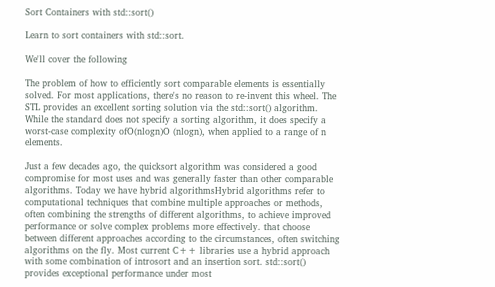Sort Containers with std::sort()

Learn to sort containers with std::sort.

We'll cover the following

The problem of how to efficiently sort comparable elements is essentially solved. For most applications, there's no reason to re-invent this wheel. The STL provides an excellent sorting solution via the std::sort() algorithm. While the standard does not specify a sorting algorithm, it does specify a worst-case complexity ofO(nlogn)O (nlogn), when applied to a range of n elements.

Just a few decades ago, the quicksort algorithm was considered a good compromise for most uses and was generally faster than other comparable algorithms. Today we have hybrid algorithmsHybrid algorithms refer to computational techniques that combine multiple approaches or methods, often combining the strengths of different algorithms, to achieve improved performance or solve complex problems more effectively. that choose between different approaches according to the circumstances, often switching algorithms on the fly. Most current C++ libraries use a hybrid approach with some combination of introsort and an insertion sort. std::sort() provides exceptional performance under most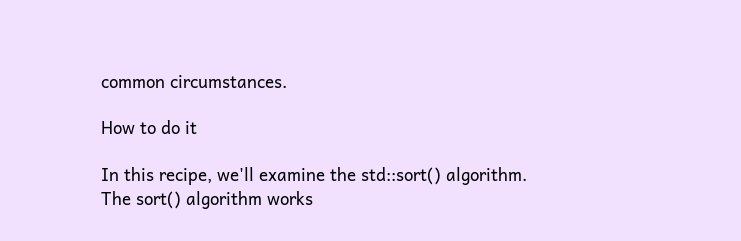common circumstances.

How to do it

In this recipe, we'll examine the std::sort() algorithm. The sort() algorithm works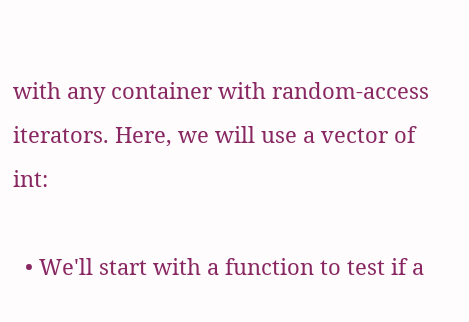with any container with random-access iterators. Here, we will use a vector of int:

  • We'll start with a function to test if a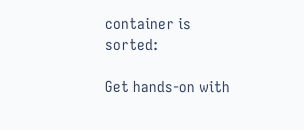container is sorted:

Get hands-on with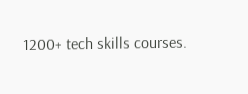1200+ tech skills courses.